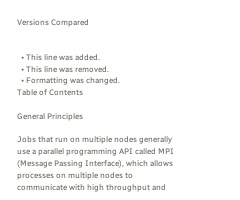Versions Compared


  • This line was added.
  • This line was removed.
  • Formatting was changed.
Table of Contents

General Principles

Jobs that run on multiple nodes generally use a parallel programming API called MPI (Message Passing Interface), which allows processes on multiple nodes to communicate with high throughput and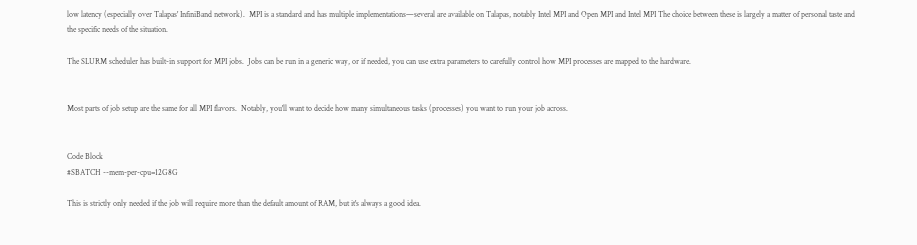low latency (especially over Talapas' InfiniBand network).  MPI is a standard and has multiple implementations—several are available on Talapas, notably Intel MPI and Open MPI and Intel MPI The choice between these is largely a matter of personal taste and the specific needs of the situation.

The SLURM scheduler has built-in support for MPI jobs.  Jobs can be run in a generic way, or if needed, you can use extra parameters to carefully control how MPI processes are mapped to the hardware.


Most parts of job setup are the same for all MPI flavors.  Notably, you'll want to decide how many simultaneous tasks (processes) you want to run your job across.


Code Block
#SBATCH --mem-per-cpu=12G8G

This is strictly only needed if the job will require more than the default amount of RAM, but it's always a good idea.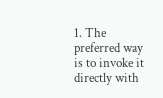1. The preferred way is to invoke it directly with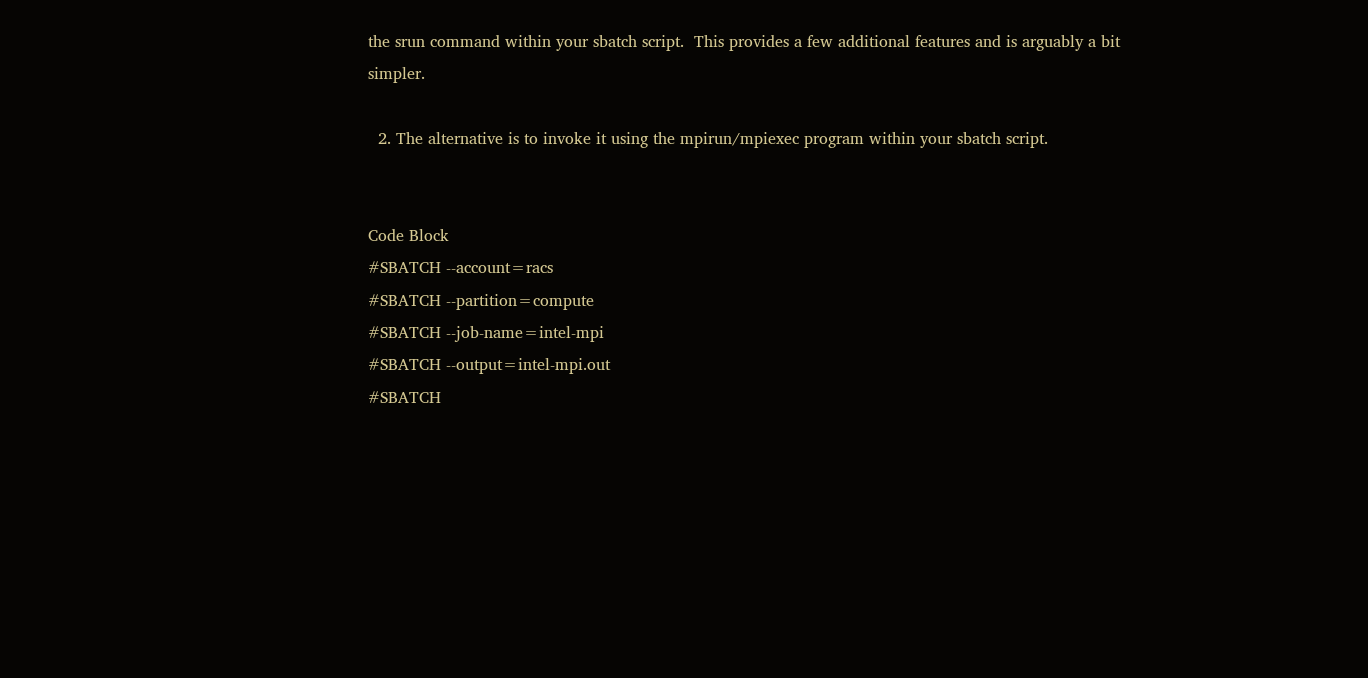the srun command within your sbatch script.  This provides a few additional features and is arguably a bit simpler.

  2. The alternative is to invoke it using the mpirun/mpiexec program within your sbatch script.


Code Block
#SBATCH --account=racs
#SBATCH --partition=compute
#SBATCH --job-name=intel-mpi
#SBATCH --output=intel-mpi.out
#SBATCH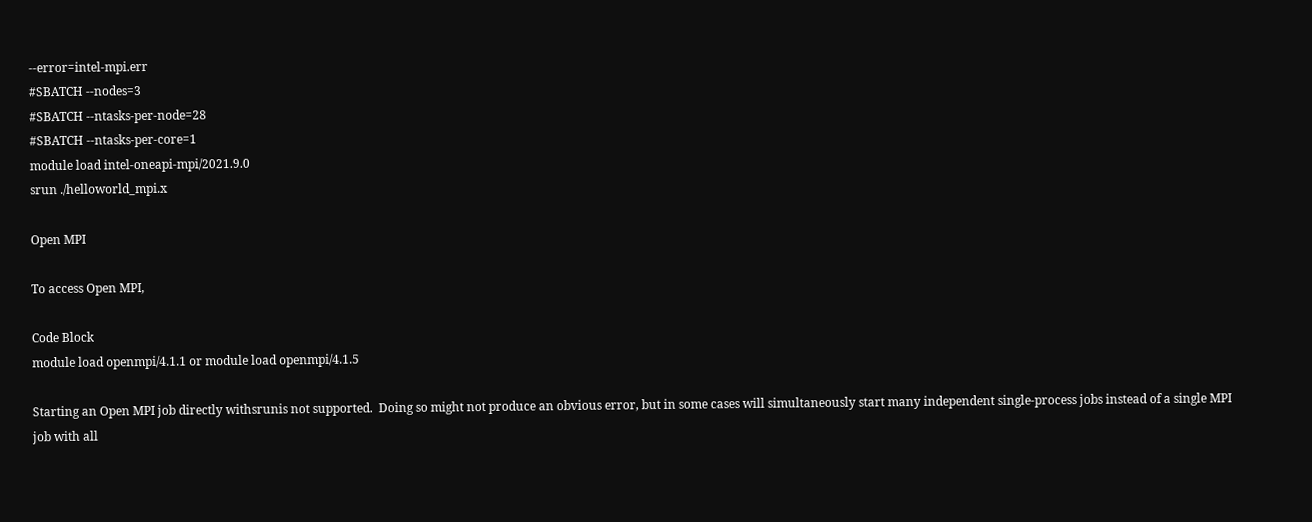--error=intel-mpi.err
#SBATCH --nodes=3
#SBATCH --ntasks-per-node=28
#SBATCH --ntasks-per-core=1
module load intel-oneapi-mpi/2021.9.0
srun ./helloworld_mpi.x

Open MPI

To access Open MPI,

Code Block
module load openmpi/4.1.1 or module load openmpi/4.1.5

Starting an Open MPI job directly withsrunis not supported.  Doing so might not produce an obvious error, but in some cases will simultaneously start many independent single-process jobs instead of a single MPI job with all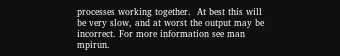processes working together.  At best this will be very slow, and at worst the output may be incorrect. For more information see man mpirun.